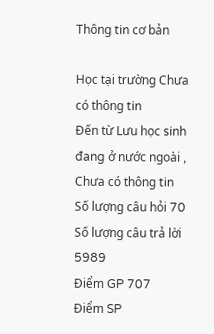Thông tin cơ bản

Học tại trường Chưa có thông tin
Đến từ Lưu học sinh đang ở nước ngoài , Chưa có thông tin
Số lượng câu hỏi 70
Số lượng câu trả lời 5989
Điểm GP 707
Điểm SP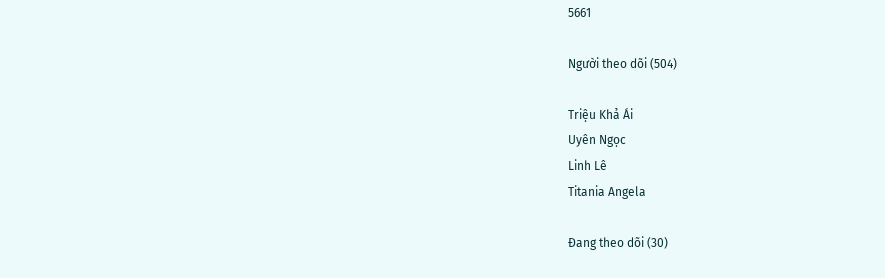5661

Người theo dõi (504)

Triệu Khả Ái
Uyên Ngọc
Linh Lê
Titania Angela

Đang theo dõi (30)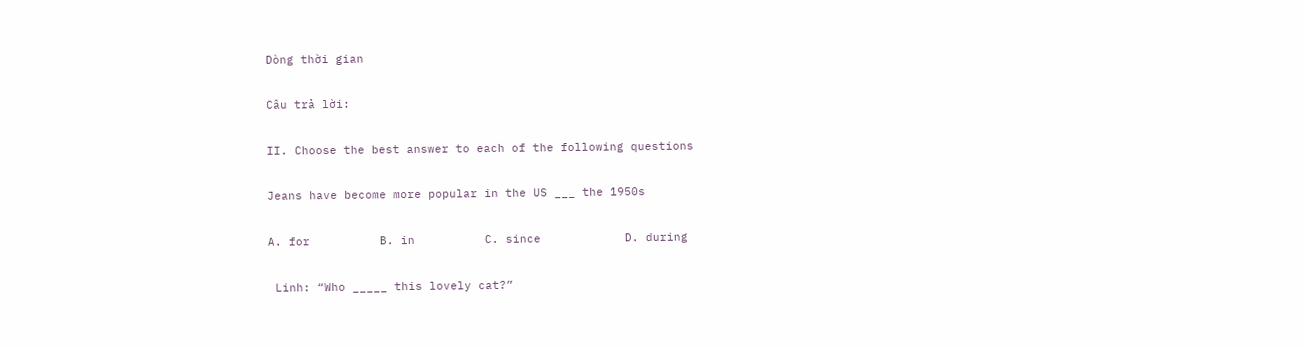Dòng thời gian

Câu trả lời:

II. Choose the best answer to each of the following questions

Jeans have become more popular in the US ___ the 1950s

A. for          B. in          C. since            D. during

 Linh: “Who _____ this lovely cat?”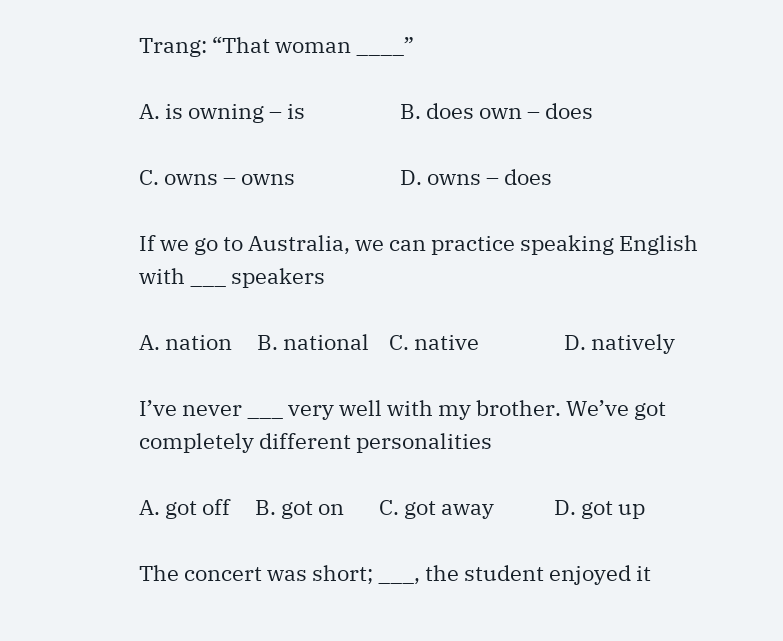Trang: “That woman ____”

A. is owning – is                   B. does own – does

C. owns – owns                     D. owns – does

If we go to Australia, we can practice speaking English with ___ speakers

A. nation     B. national    C. native                 D. natively

I’ve never ___ very well with my brother. We’ve got completely different personalities

A. got off     B. got on       C. got away            D. got up

The concert was short; ___, the student enjoyed it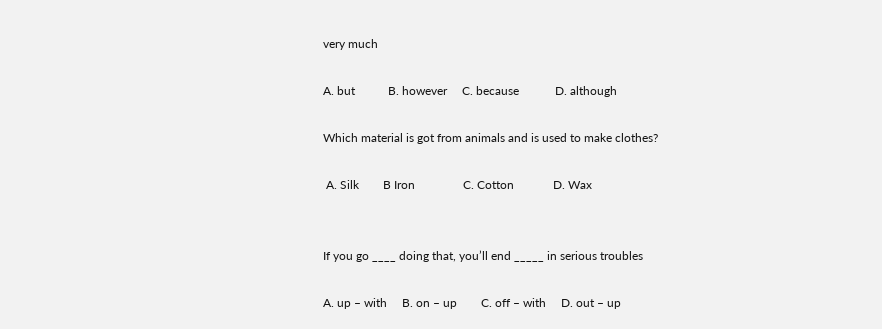very much

A. but           B. however     C. because            D. although

Which material is got from animals and is used to make clothes?

 A. Silk        B Iron                C. Cotton             D. Wax


If you go ____ doing that, you’ll end _____ in serious troubles

A. up – with     B. on – up        C. off – with     D. out – up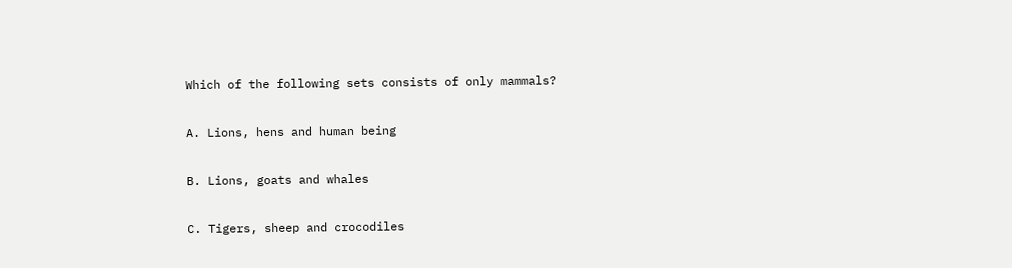Which of the following sets consists of only mammals?

A. Lions, hens and human being

B. Lions, goats and whales

C. Tigers, sheep and crocodiles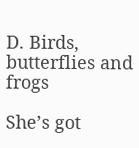D. Birds, butterflies and frogs

She’s got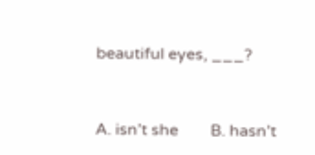beautiful eyes, ___?


A. isn’t she        B. hasn’t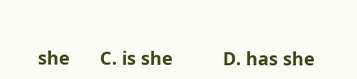she      C. is she          D. has she